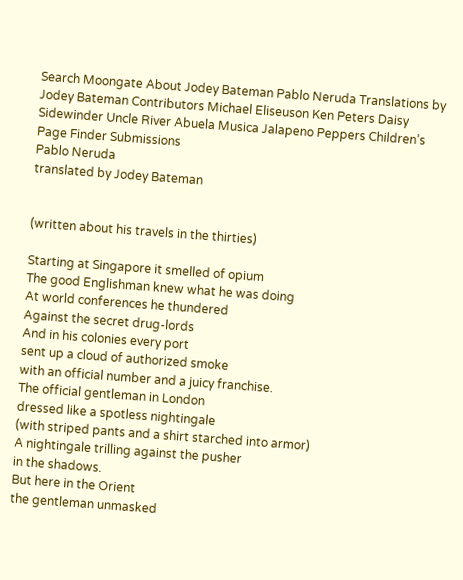Search Moongate About Jodey Bateman Pablo Neruda Translations by Jodey Bateman Contributors Michael Eliseuson Ken Peters Daisy Sidewinder Uncle River Abuela Musica Jalapeno Peppers Children’s Page Finder Submissions
Pablo Neruda
translated by Jodey Bateman


(written about his travels in the thirties)

Starting at Singapore it smelled of opium
The good Englishman knew what he was doing
At world conferences he thundered
Against the secret drug-lords
And in his colonies every port
sent up a cloud of authorized smoke
with an official number and a juicy franchise.
The official gentleman in London
dressed like a spotless nightingale
(with striped pants and a shirt starched into armor)
A nightingale trilling against the pusher
in the shadows.
But here in the Orient
the gentleman unmasked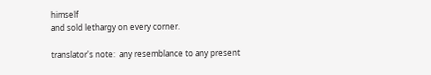himself
and sold lethargy on every corner.

translator's note:  any resemblance to any present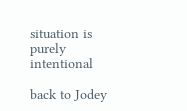situation is purely intentional

back to Jodey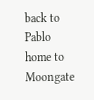back to Pablo
home to Moongate